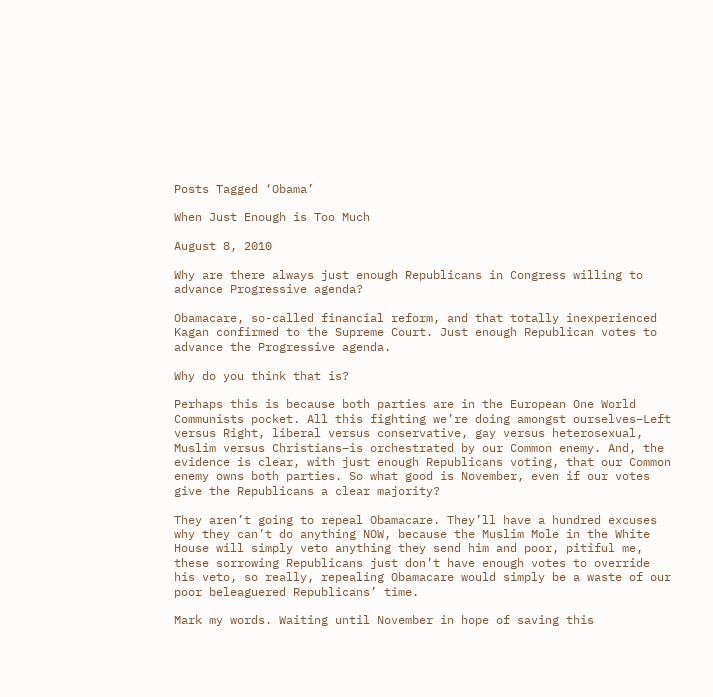Posts Tagged ‘Obama’

When Just Enough is Too Much

August 8, 2010

Why are there always just enough Republicans in Congress willing to advance Progressive agenda?

Obamacare, so-called financial reform, and that totally inexperienced Kagan confirmed to the Supreme Court. Just enough Republican votes to advance the Progressive agenda.

Why do you think that is?

Perhaps this is because both parties are in the European One World Communists pocket. All this fighting we’re doing amongst ourselves–Left versus Right, liberal versus conservative, gay versus heterosexual, Muslim versus Christians–is orchestrated by our Common enemy. And, the evidence is clear, with just enough Republicans voting, that our Common enemy owns both parties. So what good is November, even if our votes give the Republicans a clear majority?

They aren’t going to repeal Obamacare. They’ll have a hundred excuses why they can’t do anything NOW, because the Muslim Mole in the White House will simply veto anything they send him and poor, pitiful me, these sorrowing Republicans just don’t have enough votes to override his veto, so really, repealing Obamacare would simply be a waste of our poor beleaguered Republicans’ time.

Mark my words. Waiting until November in hope of saving this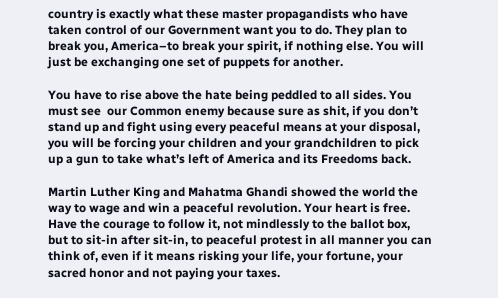country is exactly what these master propagandists who have taken control of our Government want you to do. They plan to break you, America–to break your spirit, if nothing else. You will just be exchanging one set of puppets for another.

You have to rise above the hate being peddled to all sides. You must see  our Common enemy because sure as shit, if you don’t stand up and fight using every peaceful means at your disposal, you will be forcing your children and your grandchildren to pick up a gun to take what’s left of America and its Freedoms back.

Martin Luther King and Mahatma Ghandi showed the world the way to wage and win a peaceful revolution. Your heart is free. Have the courage to follow it, not mindlessly to the ballot box, but to sit-in after sit-in, to peaceful protest in all manner you can think of, even if it means risking your life, your fortune, your sacred honor and not paying your taxes.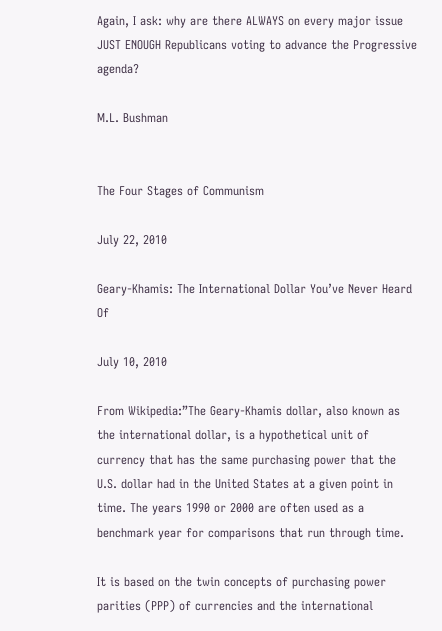Again, I ask: why are there ALWAYS on every major issue JUST ENOUGH Republicans voting to advance the Progressive agenda?

M.L. Bushman


The Four Stages of Communism

July 22, 2010

Geary-Khamis: The International Dollar You’ve Never Heard Of

July 10, 2010

From Wikipedia:”The Geary-Khamis dollar, also known as the international dollar, is a hypothetical unit of currency that has the same purchasing power that the U.S. dollar had in the United States at a given point in time. The years 1990 or 2000 are often used as a benchmark year for comparisons that run through time.

It is based on the twin concepts of purchasing power parities (PPP) of currencies and the international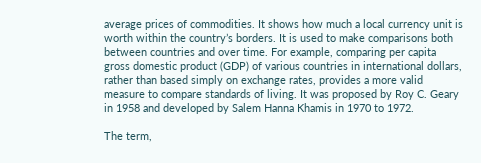average prices of commodities. It shows how much a local currency unit is worth within the country’s borders. It is used to make comparisons both between countries and over time. For example, comparing per capita gross domestic product (GDP) of various countries in international dollars, rather than based simply on exchange rates, provides a more valid measure to compare standards of living. It was proposed by Roy C. Geary in 1958 and developed by Salem Hanna Khamis in 1970 to 1972.

The term,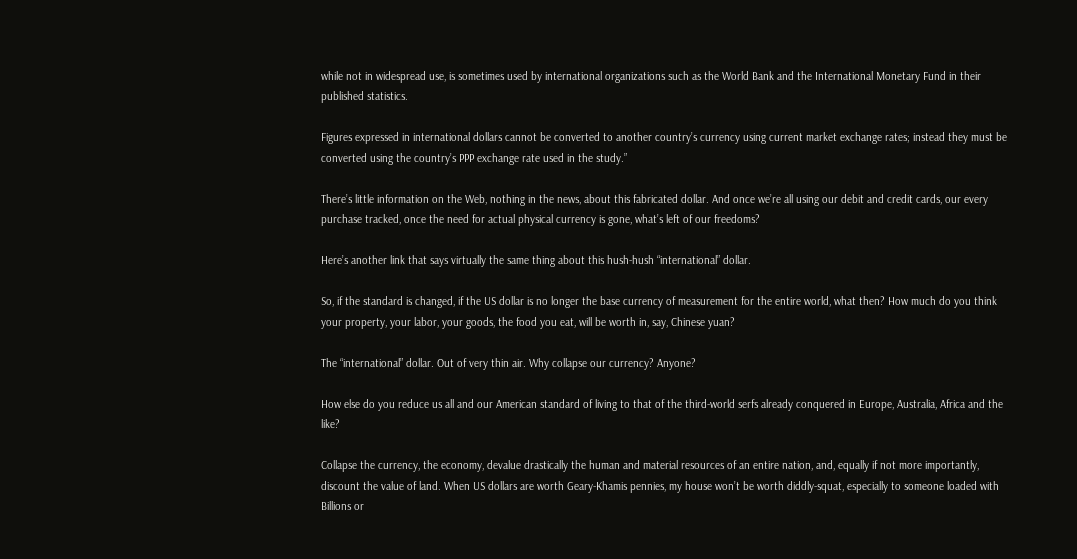while not in widespread use, is sometimes used by international organizations such as the World Bank and the International Monetary Fund in their published statistics.

Figures expressed in international dollars cannot be converted to another country’s currency using current market exchange rates; instead they must be converted using the country’s PPP exchange rate used in the study.”

There’s little information on the Web, nothing in the news, about this fabricated dollar. And once we’re all using our debit and credit cards, our every purchase tracked, once the need for actual physical currency is gone, what’s left of our freedoms?

Here’s another link that says virtually the same thing about this hush-hush “international” dollar.

So, if the standard is changed, if the US dollar is no longer the base currency of measurement for the entire world, what then? How much do you think your property, your labor, your goods, the food you eat, will be worth in, say, Chinese yuan?

The “international” dollar. Out of very thin air. Why collapse our currency? Anyone?

How else do you reduce us all and our American standard of living to that of the third-world serfs already conquered in Europe, Australia, Africa and the like?

Collapse the currency, the economy, devalue drastically the human and material resources of an entire nation, and, equally if not more importantly, discount the value of land. When US dollars are worth Geary-Khamis pennies, my house won’t be worth diddly-squat, especially to someone loaded with Billions or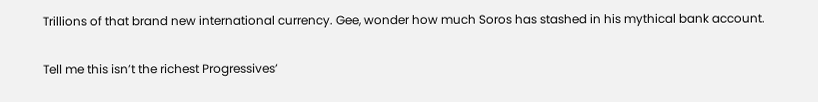Trillions of that brand new international currency. Gee, wonder how much Soros has stashed in his mythical bank account.

Tell me this isn’t the richest Progressives’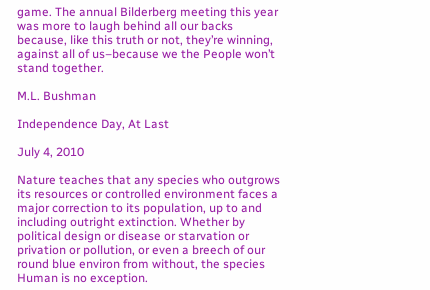game. The annual Bilderberg meeting this year was more to laugh behind all our backs because, like this truth or not, they’re winning, against all of us–because we the People won’t stand together.

M.L. Bushman

Independence Day, At Last

July 4, 2010

Nature teaches that any species who outgrows its resources or controlled environment faces a major correction to its population, up to and including outright extinction. Whether by political design or disease or starvation or privation or pollution, or even a breech of our round blue environ from without, the species Human is no exception.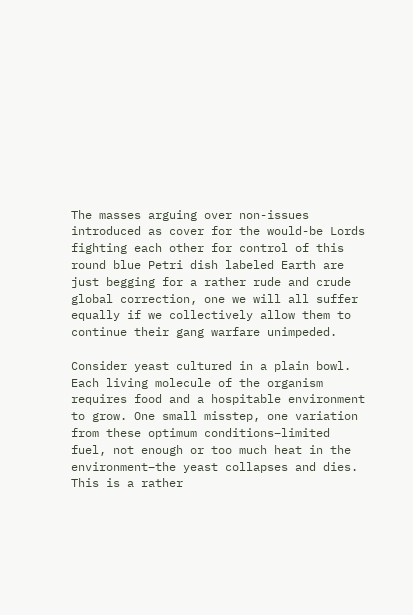The masses arguing over non-issues introduced as cover for the would-be Lords fighting each other for control of this round blue Petri dish labeled Earth are just begging for a rather rude and crude global correction, one we will all suffer equally if we collectively allow them to continue their gang warfare unimpeded.

Consider yeast cultured in a plain bowl. Each living molecule of the organism requires food and a hospitable environment to grow. One small misstep, one variation from these optimum conditions–limited fuel, not enough or too much heat in the environment–the yeast collapses and dies. This is a rather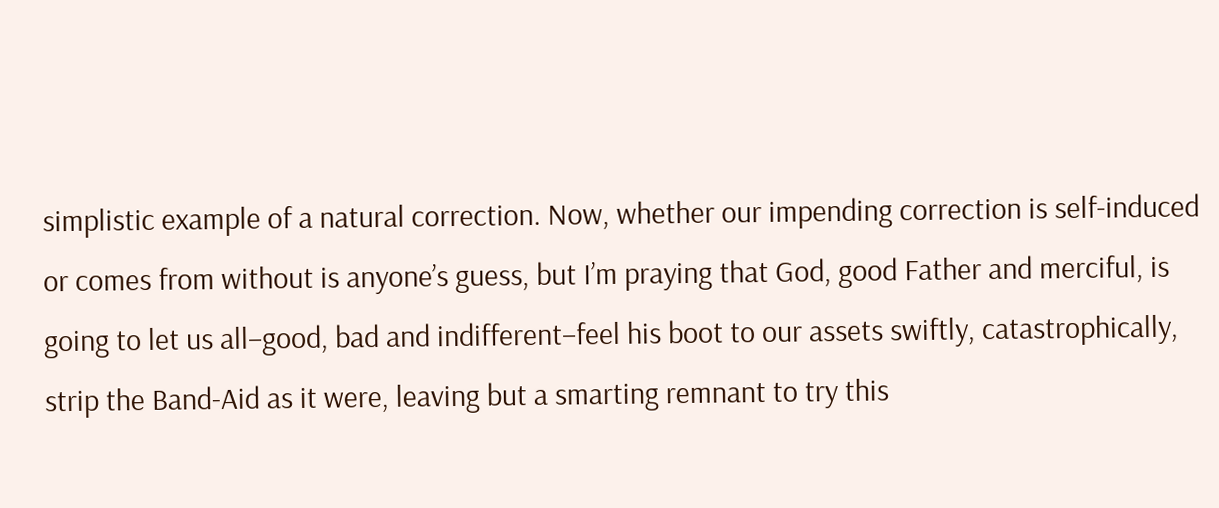simplistic example of a natural correction. Now, whether our impending correction is self-induced or comes from without is anyone’s guess, but I’m praying that God, good Father and merciful, is going to let us all–good, bad and indifferent–feel his boot to our assets swiftly, catastrophically, strip the Band-Aid as it were, leaving but a smarting remnant to try this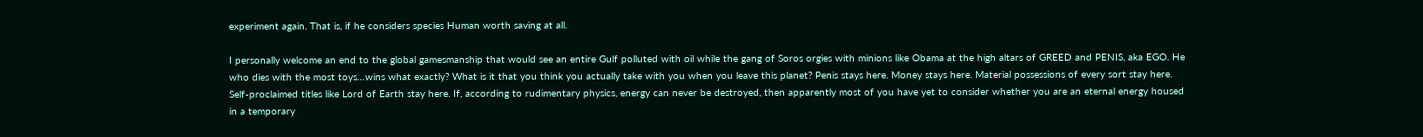experiment again. That is, if he considers species Human worth saving at all.

I personally welcome an end to the global gamesmanship that would see an entire Gulf polluted with oil while the gang of Soros orgies with minions like Obama at the high altars of GREED and PENIS, aka EGO. He who dies with the most toys…wins what exactly? What is it that you think you actually take with you when you leave this planet? Penis stays here. Money stays here. Material possessions of every sort stay here. Self-proclaimed titles like Lord of Earth stay here. If, according to rudimentary physics, energy can never be destroyed, then apparently most of you have yet to consider whether you are an eternal energy housed in a temporary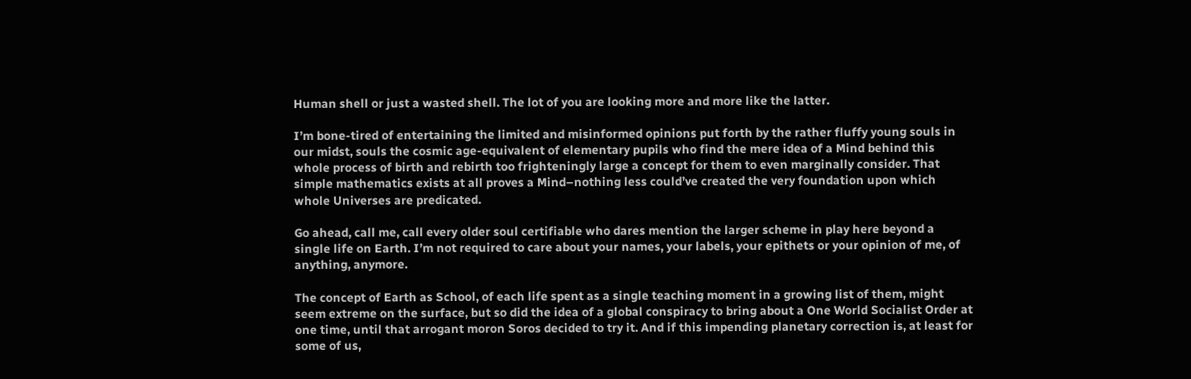Human shell or just a wasted shell. The lot of you are looking more and more like the latter.

I’m bone-tired of entertaining the limited and misinformed opinions put forth by the rather fluffy young souls in our midst, souls the cosmic age-equivalent of elementary pupils who find the mere idea of a Mind behind this whole process of birth and rebirth too frighteningly large a concept for them to even marginally consider. That simple mathematics exists at all proves a Mind–nothing less could’ve created the very foundation upon which whole Universes are predicated.

Go ahead, call me, call every older soul certifiable who dares mention the larger scheme in play here beyond a single life on Earth. I’m not required to care about your names, your labels, your epithets or your opinion of me, of anything, anymore.

The concept of Earth as School, of each life spent as a single teaching moment in a growing list of them, might seem extreme on the surface, but so did the idea of a global conspiracy to bring about a One World Socialist Order at one time, until that arrogant moron Soros decided to try it. And if this impending planetary correction is, at least for some of us,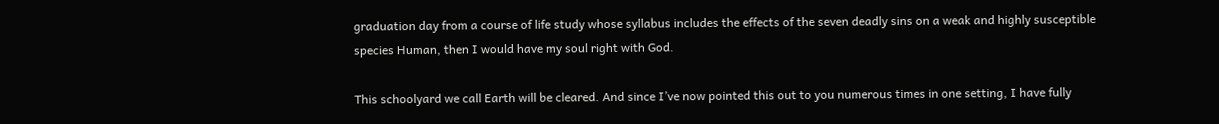graduation day from a course of life study whose syllabus includes the effects of the seven deadly sins on a weak and highly susceptible species Human, then I would have my soul right with God.

This schoolyard we call Earth will be cleared. And since I’ve now pointed this out to you numerous times in one setting, I have fully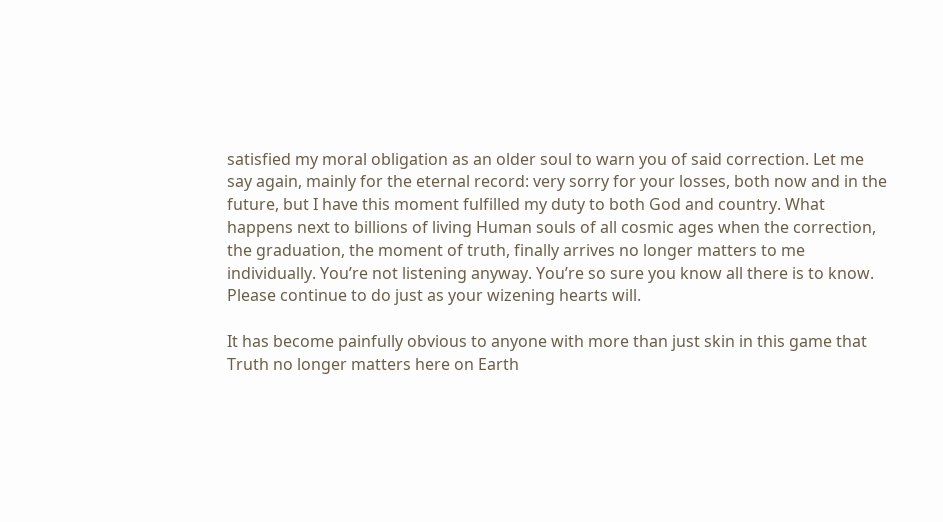satisfied my moral obligation as an older soul to warn you of said correction. Let me say again, mainly for the eternal record: very sorry for your losses, both now and in the future, but I have this moment fulfilled my duty to both God and country. What happens next to billions of living Human souls of all cosmic ages when the correction, the graduation, the moment of truth, finally arrives no longer matters to me individually. You’re not listening anyway. You’re so sure you know all there is to know. Please continue to do just as your wizening hearts will.

It has become painfully obvious to anyone with more than just skin in this game that Truth no longer matters here on Earth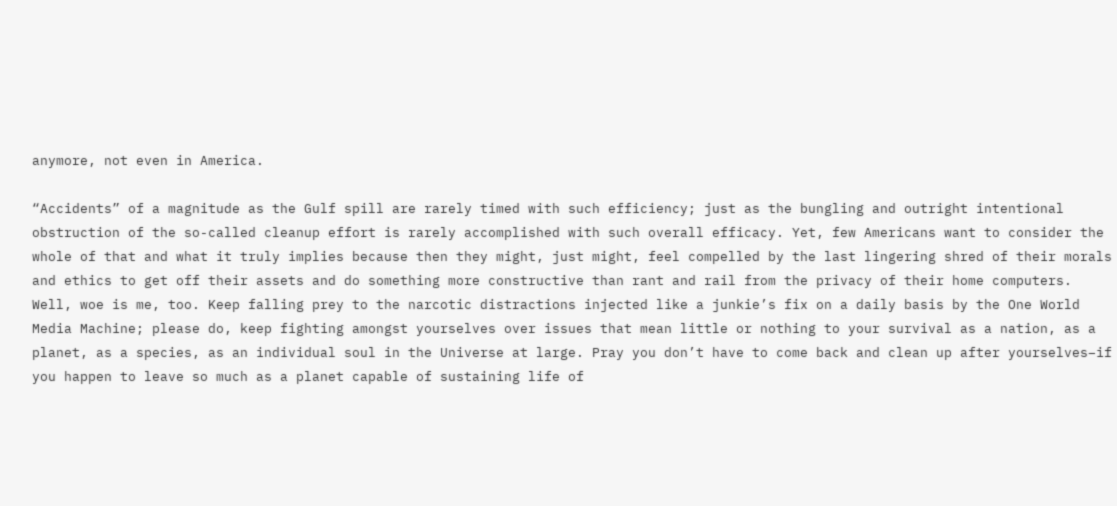anymore, not even in America.

“Accidents” of a magnitude as the Gulf spill are rarely timed with such efficiency; just as the bungling and outright intentional obstruction of the so-called cleanup effort is rarely accomplished with such overall efficacy. Yet, few Americans want to consider the whole of that and what it truly implies because then they might, just might, feel compelled by the last lingering shred of their morals and ethics to get off their assets and do something more constructive than rant and rail from the privacy of their home computers. Well, woe is me, too. Keep falling prey to the narcotic distractions injected like a junkie’s fix on a daily basis by the One World Media Machine; please do, keep fighting amongst yourselves over issues that mean little or nothing to your survival as a nation, as a planet, as a species, as an individual soul in the Universe at large. Pray you don’t have to come back and clean up after yourselves–if you happen to leave so much as a planet capable of sustaining life of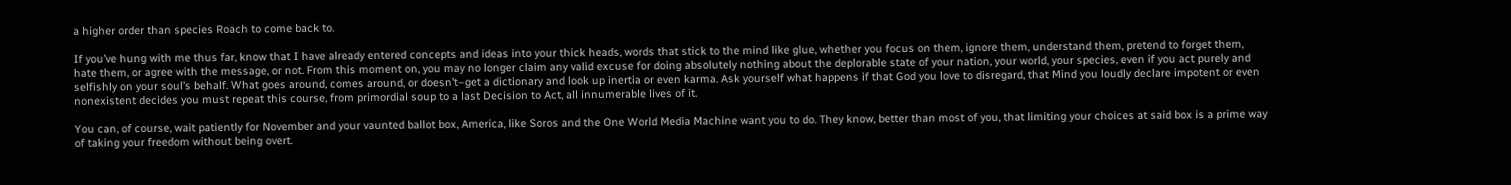a higher order than species Roach to come back to.

If you’ve hung with me thus far, know that I have already entered concepts and ideas into your thick heads, words that stick to the mind like glue, whether you focus on them, ignore them, understand them, pretend to forget them, hate them, or agree with the message, or not. From this moment on, you may no longer claim any valid excuse for doing absolutely nothing about the deplorable state of your nation, your world, your species, even if you act purely and selfishly on your soul’s behalf. What goes around, comes around, or doesn’t–get a dictionary and look up inertia or even karma. Ask yourself what happens if that God you love to disregard, that Mind you loudly declare impotent or even nonexistent decides you must repeat this course, from primordial soup to a last Decision to Act, all innumerable lives of it.

You can, of course, wait patiently for November and your vaunted ballot box, America, like Soros and the One World Media Machine want you to do. They know, better than most of you, that limiting your choices at said box is a prime way of taking your freedom without being overt.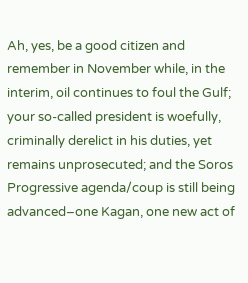Ah, yes, be a good citizen and remember in November while, in the interim, oil continues to foul the Gulf; your so-called president is woefully, criminally derelict in his duties, yet remains unprosecuted; and the Soros Progressive agenda/coup is still being advanced–one Kagan, one new act of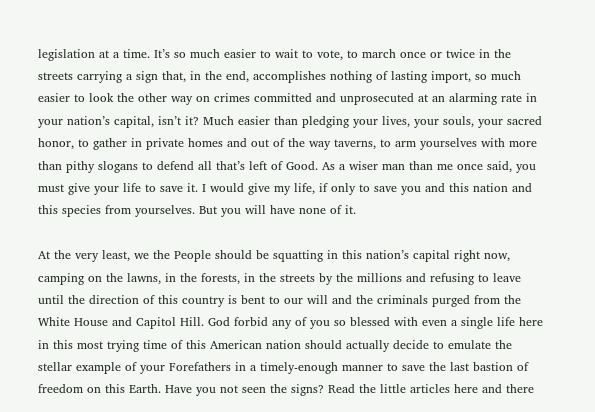legislation at a time. It’s so much easier to wait to vote, to march once or twice in the streets carrying a sign that, in the end, accomplishes nothing of lasting import, so much easier to look the other way on crimes committed and unprosecuted at an alarming rate in your nation’s capital, isn’t it? Much easier than pledging your lives, your souls, your sacred honor, to gather in private homes and out of the way taverns, to arm yourselves with more than pithy slogans to defend all that’s left of Good. As a wiser man than me once said, you must give your life to save it. I would give my life, if only to save you and this nation and this species from yourselves. But you will have none of it.

At the very least, we the People should be squatting in this nation’s capital right now, camping on the lawns, in the forests, in the streets by the millions and refusing to leave until the direction of this country is bent to our will and the criminals purged from the White House and Capitol Hill. God forbid any of you so blessed with even a single life here in this most trying time of this American nation should actually decide to emulate the stellar example of your Forefathers in a timely-enough manner to save the last bastion of freedom on this Earth. Have you not seen the signs? Read the little articles here and there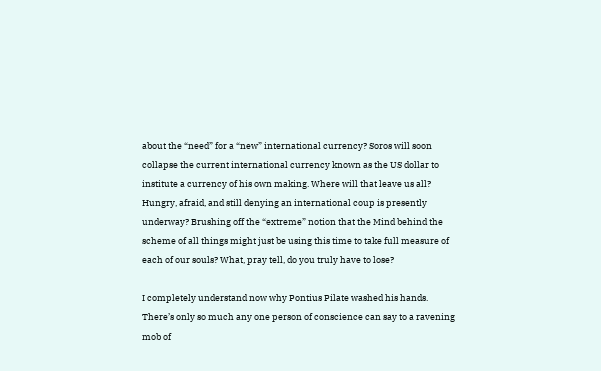about the “need” for a “new” international currency? Soros will soon collapse the current international currency known as the US dollar to institute a currency of his own making. Where will that leave us all? Hungry, afraid, and still denying an international coup is presently underway? Brushing off the “extreme” notion that the Mind behind the scheme of all things might just be using this time to take full measure of each of our souls? What, pray tell, do you truly have to lose?

I completely understand now why Pontius Pilate washed his hands. There’s only so much any one person of conscience can say to a ravening mob of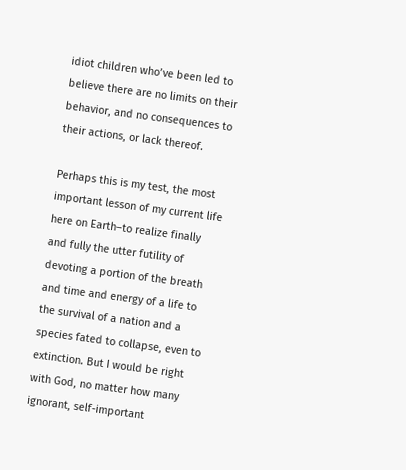idiot children who’ve been led to believe there are no limits on their behavior, and no consequences to their actions, or lack thereof.

Perhaps this is my test, the most important lesson of my current life here on Earth–to realize finally and fully the utter futility of devoting a portion of the breath and time and energy of a life to the survival of a nation and a species fated to collapse, even to extinction. But I would be right with God, no matter how many ignorant, self-important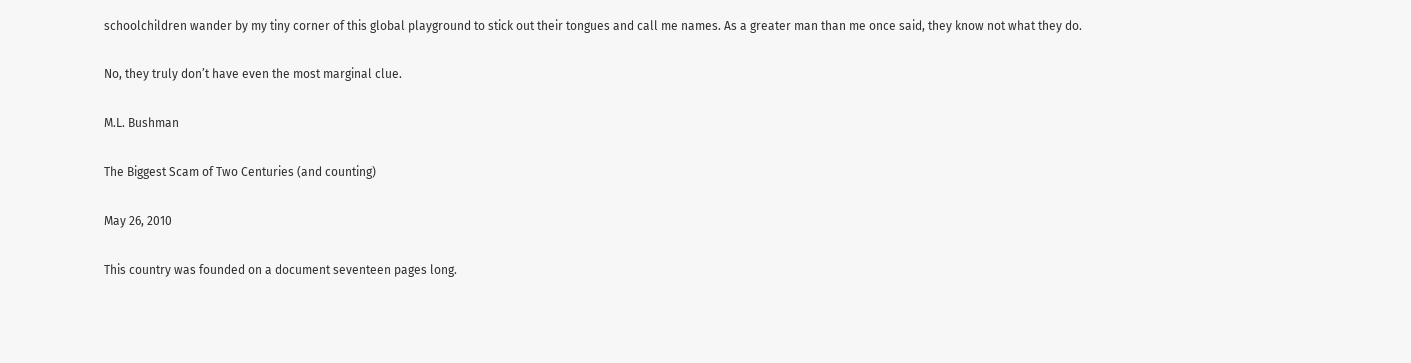schoolchildren wander by my tiny corner of this global playground to stick out their tongues and call me names. As a greater man than me once said, they know not what they do.

No, they truly don’t have even the most marginal clue.

M.L. Bushman

The Biggest Scam of Two Centuries (and counting)

May 26, 2010

This country was founded on a document seventeen pages long.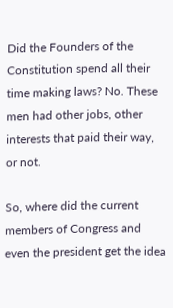Did the Founders of the Constitution spend all their time making laws? No. These men had other jobs, other interests that paid their way, or not.

So, where did the current members of Congress and even the president get the idea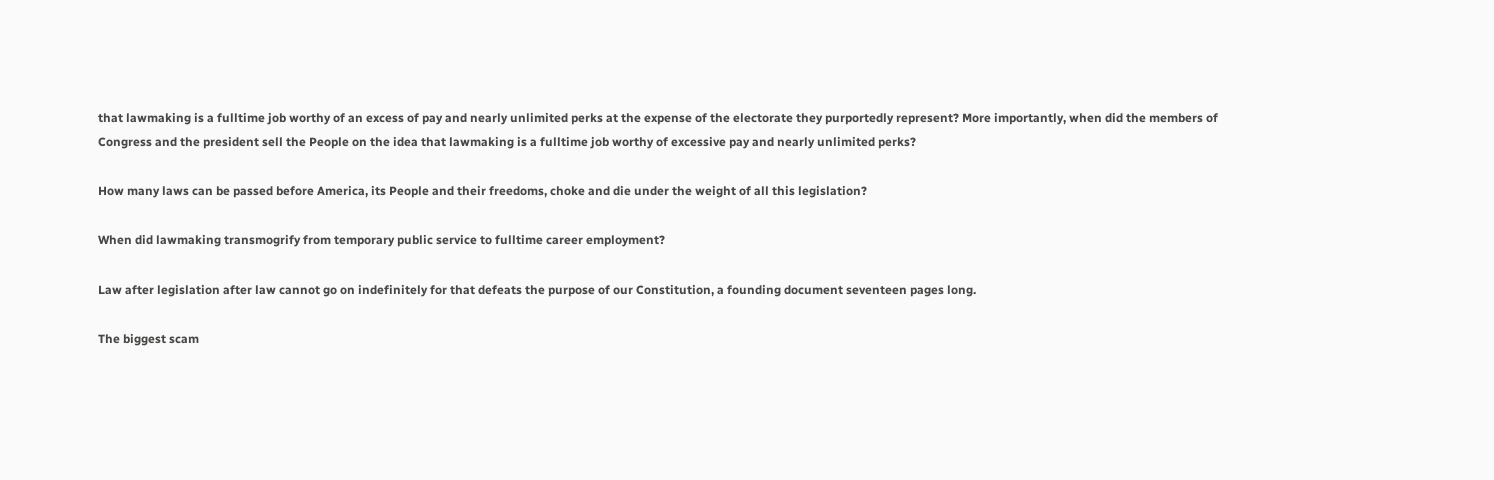that lawmaking is a fulltime job worthy of an excess of pay and nearly unlimited perks at the expense of the electorate they purportedly represent? More importantly, when did the members of Congress and the president sell the People on the idea that lawmaking is a fulltime job worthy of excessive pay and nearly unlimited perks?

How many laws can be passed before America, its People and their freedoms, choke and die under the weight of all this legislation?

When did lawmaking transmogrify from temporary public service to fulltime career employment?

Law after legislation after law cannot go on indefinitely for that defeats the purpose of our Constitution, a founding document seventeen pages long.

The biggest scam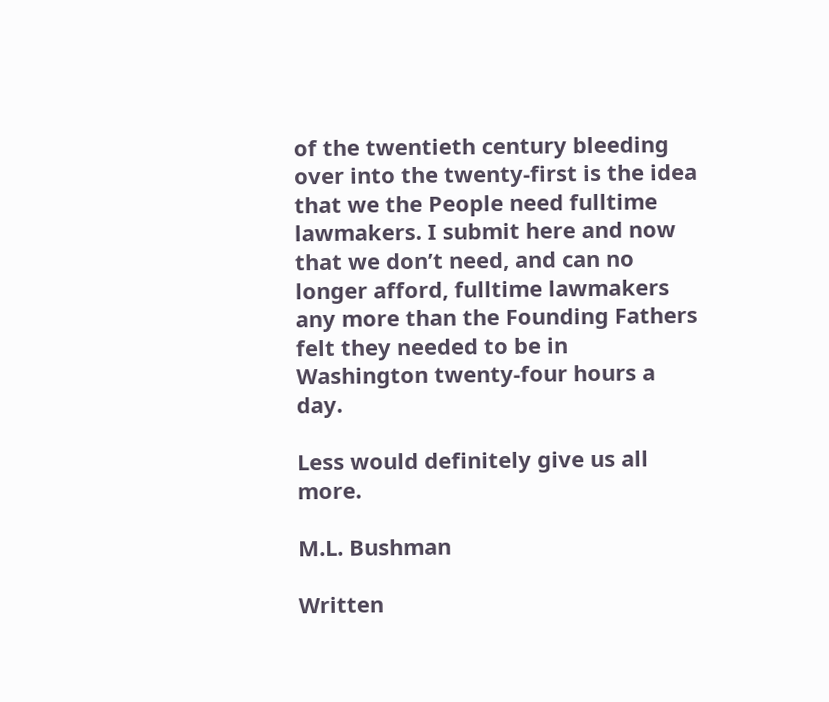of the twentieth century bleeding over into the twenty-first is the idea that we the People need fulltime lawmakers. I submit here and now that we don’t need, and can no longer afford, fulltime lawmakers any more than the Founding Fathers felt they needed to be in Washington twenty-four hours a day.

Less would definitely give us all more.

M.L. Bushman

Written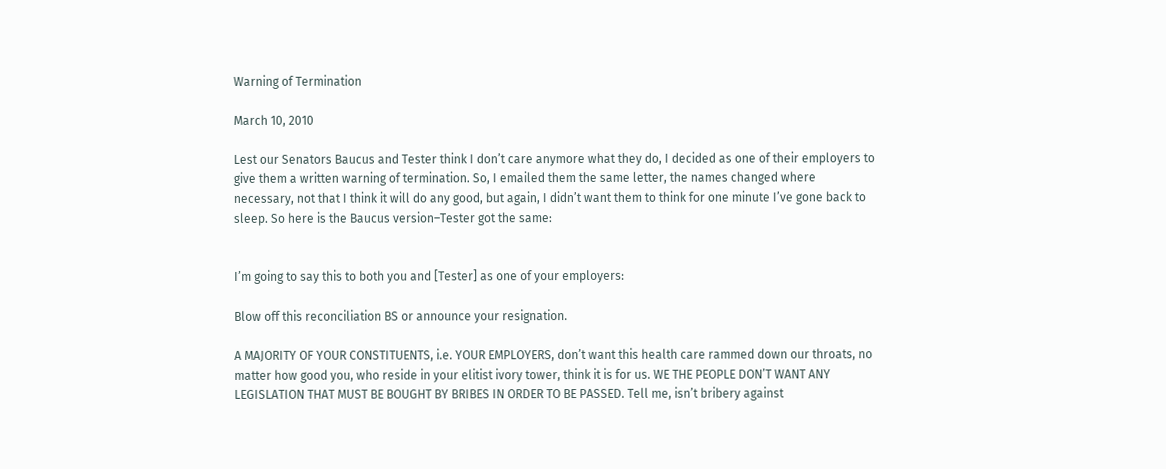Warning of Termination

March 10, 2010

Lest our Senators Baucus and Tester think I don’t care anymore what they do, I decided as one of their employers to give them a written warning of termination. So, I emailed them the same letter, the names changed where necessary, not that I think it will do any good, but again, I didn’t want them to think for one minute I’ve gone back to sleep. So here is the Baucus version–Tester got the same:


I’m going to say this to both you and [Tester] as one of your employers:

Blow off this reconciliation BS or announce your resignation.

A MAJORITY OF YOUR CONSTITUENTS, i.e. YOUR EMPLOYERS, don’t want this health care rammed down our throats, no matter how good you, who reside in your elitist ivory tower, think it is for us. WE THE PEOPLE DON’T WANT ANY LEGISLATION THAT MUST BE BOUGHT BY BRIBES IN ORDER TO BE PASSED. Tell me, isn’t bribery against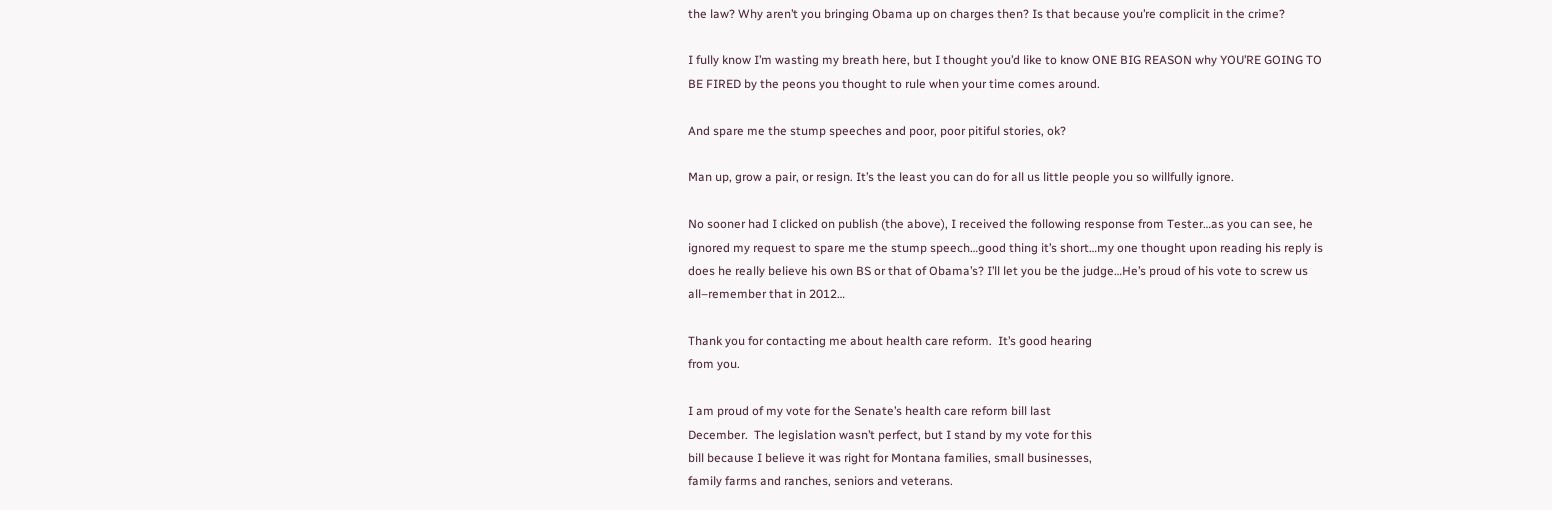the law? Why aren’t you bringing Obama up on charges then? Is that because you’re complicit in the crime?

I fully know I’m wasting my breath here, but I thought you’d like to know ONE BIG REASON why YOU’RE GOING TO BE FIRED by the peons you thought to rule when your time comes around.

And spare me the stump speeches and poor, poor pitiful stories, ok?

Man up, grow a pair, or resign. It’s the least you can do for all us little people you so willfully ignore.

No sooner had I clicked on publish (the above), I received the following response from Tester…as you can see, he ignored my request to spare me the stump speech…good thing it’s short…my one thought upon reading his reply is does he really believe his own BS or that of Obama’s? I’ll let you be the judge…He’s proud of his vote to screw us all–remember that in 2012…

Thank you for contacting me about health care reform.  It’s good hearing
from you.

I am proud of my vote for the Senate’s health care reform bill last
December.  The legislation wasn’t perfect, but I stand by my vote for this
bill because I believe it was right for Montana families, small businesses,
family farms and ranches, seniors and veterans.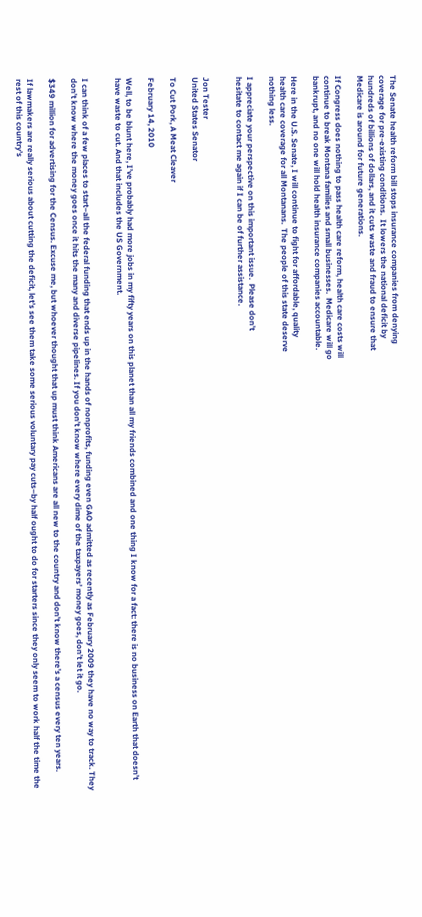The Senate health reform bill stops insurance companies from denying
coverage for pre-existing conditions.  It lowers the national deficit by
hundreds of billions of dollars, and it cuts waste and fraud to ensure that
Medicare is around for future generations.

If Congress does nothing to pass health care reform, health care costs will
continue to break Montana families and small businesses.  Medicare will go
bankrupt, and no one will hold health insurance companies accountable.

Here in the U.S. Senate, I will continue to fight for affordable, quality
health care coverage for all Montanans.  The people of this state deserve
nothing less.

I appreciate your perspective on this important issue.  Please don’t
hesitate to contact me again if I can be of further assistance.


Jon Tester
United States Senator

To Cut Pork, A Meat Cleaver

February 14, 2010

Well, to be blunt here, I’ve probably had more jobs in my fifty years on this planet than all my friends combined and one thing I know for a fact: there is no business on Earth that doesn’t have waste to cut. And that includes the US Government.


I can think of a few places to start–all the federal funding that ends up in the hands of nonprofits, funding even GAO admitted as recently as February 2009 they have no way to track. They don’t know where the money goes once it hits the many and diverse pipelines. If you don’t know where every dime of the taxpayers’ money goes, don’t let it go.

$349 million for advertising for the Census. Excuse me, but whoever thought that up must think Americans are all new to the country and don’t know there’s a census every ten years.

If lawmakers are really serious about cutting the deficit, let’s see them take some serious voluntary pay cuts–by half ought to do for starters since they only seem to work half the time the rest of this country’s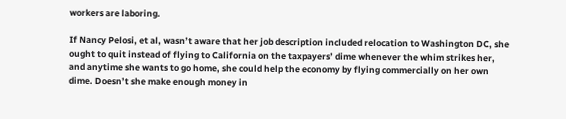workers are laboring.

If Nancy Pelosi, et al, wasn’t aware that her job description included relocation to Washington DC, she ought to quit instead of flying to California on the taxpayers’ dime whenever the whim strikes her, and anytime she wants to go home, she could help the economy by flying commercially on her own dime. Doesn’t she make enough money in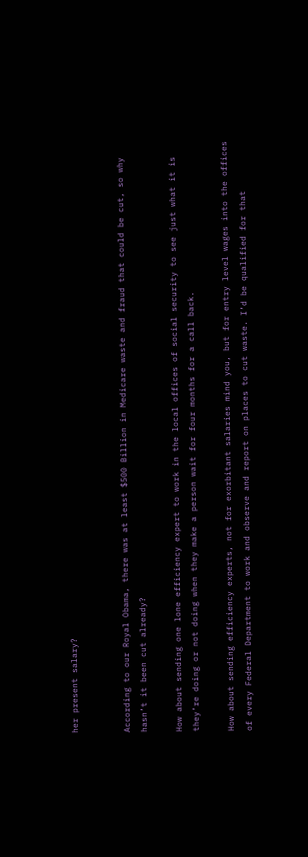her present salary?


According to our Royal Obama, there was at least $500 Billion in Medicare waste and fraud that could be cut, so why hasn’t it been cut already?

How about sending one lone efficiency expert to work in the local offices of social security to see just what it is they’re doing or not doing when they make a person wait for four months for a call back.

How about sending efficiency experts, not for exorbitant salaries mind you, but for entry level wages into the offices of every Federal Department to work and observe and report on places to cut waste. I’d be qualified for that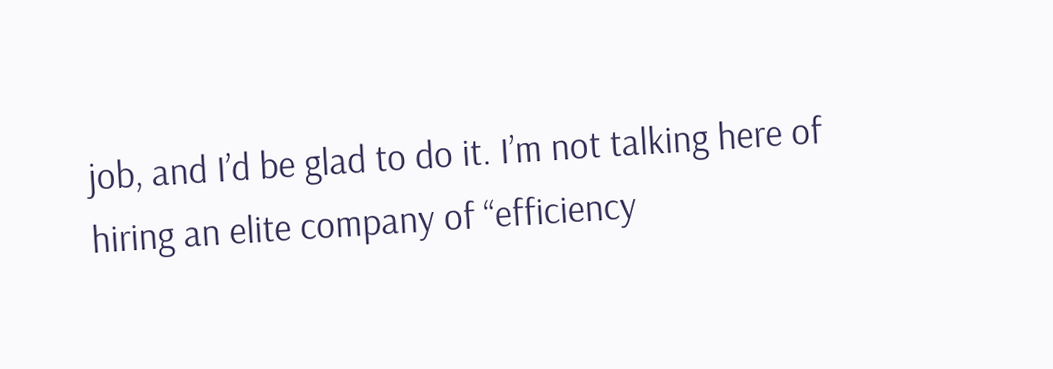job, and I’d be glad to do it. I’m not talking here of hiring an elite company of “efficiency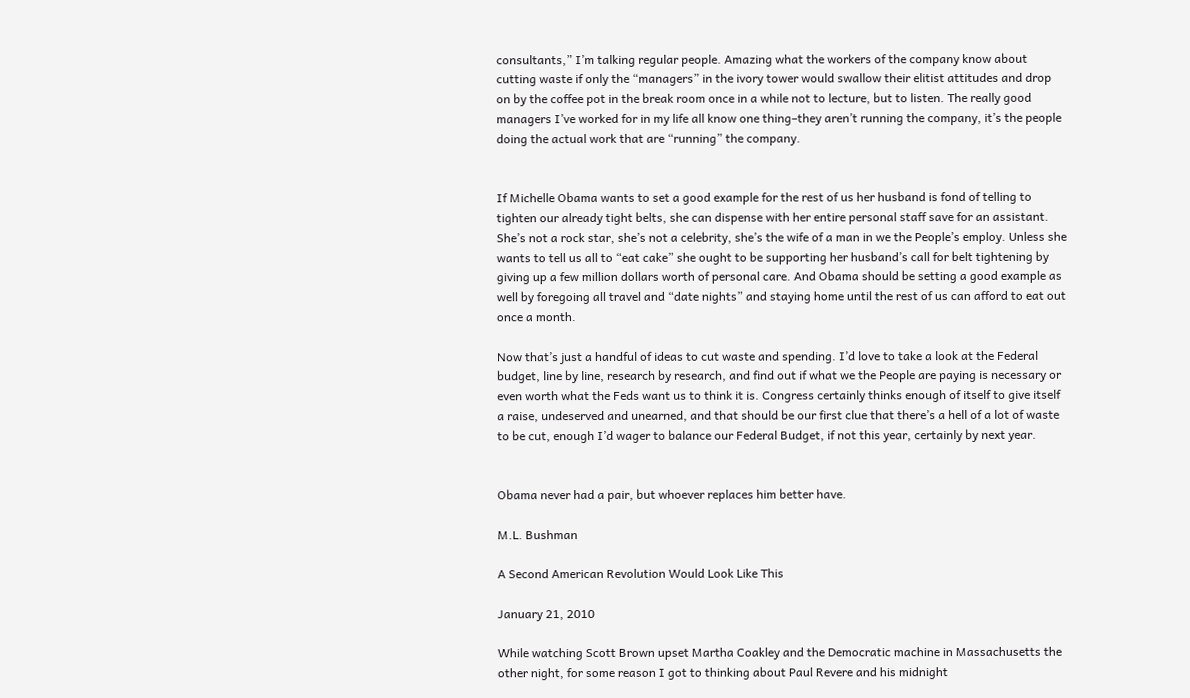consultants,” I’m talking regular people. Amazing what the workers of the company know about cutting waste if only the “managers” in the ivory tower would swallow their elitist attitudes and drop on by the coffee pot in the break room once in a while not to lecture, but to listen. The really good managers I’ve worked for in my life all know one thing–they aren’t running the company, it’s the people doing the actual work that are “running” the company.


If Michelle Obama wants to set a good example for the rest of us her husband is fond of telling to tighten our already tight belts, she can dispense with her entire personal staff save for an assistant. She’s not a rock star, she’s not a celebrity, she’s the wife of a man in we the People’s employ. Unless she wants to tell us all to “eat cake” she ought to be supporting her husband’s call for belt tightening by giving up a few million dollars worth of personal care. And Obama should be setting a good example as well by foregoing all travel and “date nights” and staying home until the rest of us can afford to eat out once a month.

Now that’s just a handful of ideas to cut waste and spending. I’d love to take a look at the Federal budget, line by line, research by research, and find out if what we the People are paying is necessary or even worth what the Feds want us to think it is. Congress certainly thinks enough of itself to give itself a raise, undeserved and unearned, and that should be our first clue that there’s a hell of a lot of waste to be cut, enough I’d wager to balance our Federal Budget, if not this year, certainly by next year.


Obama never had a pair, but whoever replaces him better have.

M.L. Bushman

A Second American Revolution Would Look Like This

January 21, 2010

While watching Scott Brown upset Martha Coakley and the Democratic machine in Massachusetts the other night, for some reason I got to thinking about Paul Revere and his midnight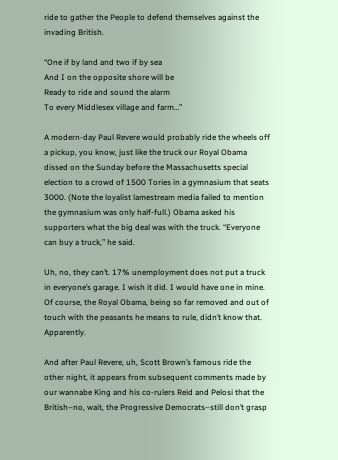ride to gather the People to defend themselves against the invading British.

“One if by land and two if by sea
And I on the opposite shore will be
Ready to ride and sound the alarm
To every Middlesex village and farm…”

A modern-day Paul Revere would probably ride the wheels off a pickup, you know, just like the truck our Royal Obama dissed on the Sunday before the Massachusetts special election to a crowd of 1500 Tories in a gymnasium that seats 3000. (Note the loyalist lamestream media failed to mention the gymnasium was only half-full.) Obama asked his supporters what the big deal was with the truck. “Everyone can buy a truck,” he said.

Uh, no, they can’t. 17% unemployment does not put a truck in everyone’s garage. I wish it did. I would have one in mine. Of course, the Royal Obama, being so far removed and out of touch with the peasants he means to rule, didn’t know that. Apparently.

And after Paul Revere, uh, Scott Brown’s famous ride the other night, it appears from subsequent comments made by our wannabe King and his co-rulers Reid and Pelosi that the British–no, wait, the Progressive Democrats–still don’t grasp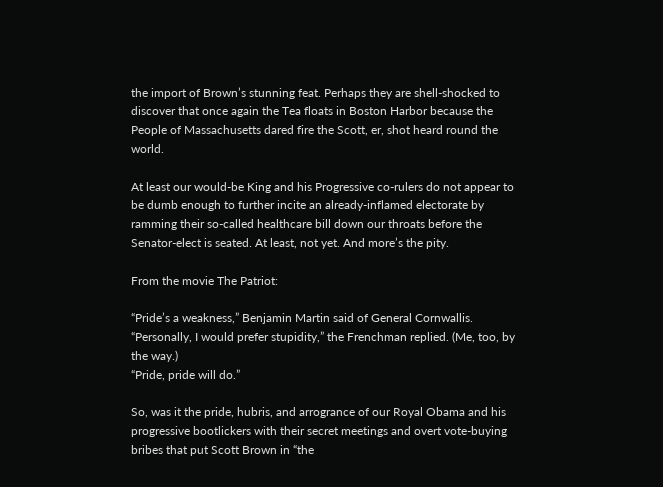the import of Brown’s stunning feat. Perhaps they are shell-shocked to discover that once again the Tea floats in Boston Harbor because the People of Massachusetts dared fire the Scott, er, shot heard round the world.

At least our would-be King and his Progressive co-rulers do not appear to be dumb enough to further incite an already-inflamed electorate by ramming their so-called healthcare bill down our throats before the Senator-elect is seated. At least, not yet. And more’s the pity.

From the movie The Patriot:

“Pride’s a weakness,” Benjamin Martin said of General Cornwallis.
“Personally, I would prefer stupidity,” the Frenchman replied. (Me, too, by the way.)
“Pride, pride will do.”

So, was it the pride, hubris, and arrogrance of our Royal Obama and his progressive bootlickers with their secret meetings and overt vote-buying bribes that put Scott Brown in “the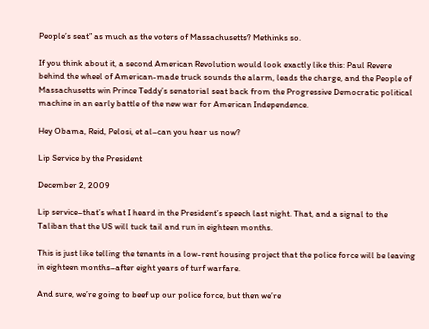People’s seat” as much as the voters of Massachusetts? Methinks so.

If you think about it, a second American Revolution would look exactly like this: Paul Revere behind the wheel of American-made truck sounds the alarm, leads the charge, and the People of Massachusetts win Prince Teddy’s senatorial seat back from the Progressive Democratic political machine in an early battle of the new war for American Independence.

Hey Obama, Reid, Pelosi, et al–can you hear us now?

Lip Service by the President

December 2, 2009

Lip service–that’s what I heard in the President’s speech last night. That, and a signal to the Taliban that the US will tuck tail and run in eighteen months.

This is just like telling the tenants in a low-rent housing project that the police force will be leaving in eighteen months–after eight years of turf warfare.

And sure, we’re going to beef up our police force, but then we’re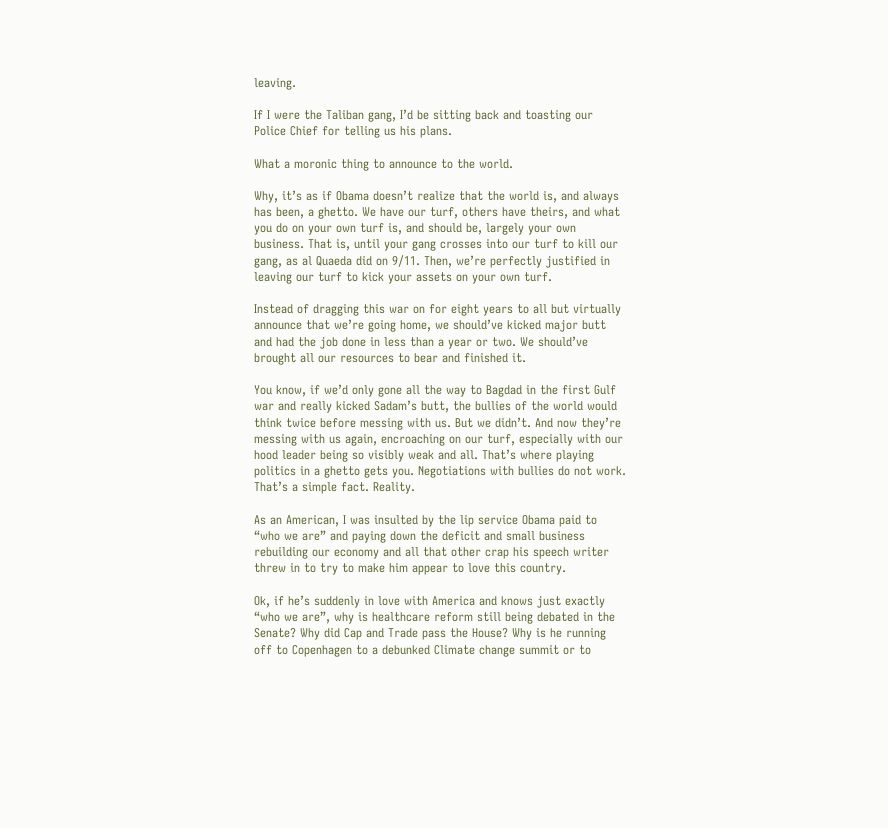leaving.

If I were the Taliban gang, I’d be sitting back and toasting our Police Chief for telling us his plans.

What a moronic thing to announce to the world.

Why, it’s as if Obama doesn’t realize that the world is, and always has been, a ghetto. We have our turf, others have theirs, and what you do on your own turf is, and should be, largely your own business. That is, until your gang crosses into our turf to kill our gang, as al Quaeda did on 9/11. Then, we’re perfectly justified in leaving our turf to kick your assets on your own turf.

Instead of dragging this war on for eight years to all but virtually announce that we’re going home, we should’ve kicked major butt and had the job done in less than a year or two. We should’ve brought all our resources to bear and finished it.

You know, if we’d only gone all the way to Bagdad in the first Gulf war and really kicked Sadam’s butt, the bullies of the world would think twice before messing with us. But we didn’t. And now they’re messing with us again, encroaching on our turf, especially with our hood leader being so visibly weak and all. That’s where playing politics in a ghetto gets you. Negotiations with bullies do not work. That’s a simple fact. Reality.

As an American, I was insulted by the lip service Obama paid to “who we are” and paying down the deficit and small business rebuilding our economy and all that other crap his speech writer threw in to try to make him appear to love this country.

Ok, if he’s suddenly in love with America and knows just exactly “who we are”, why is healthcare reform still being debated in the Senate? Why did Cap and Trade pass the House? Why is he running off to Copenhagen to a debunked Climate change summit or to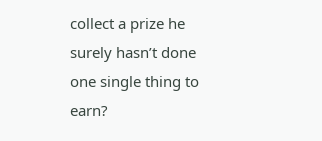collect a prize he surely hasn’t done one single thing to earn?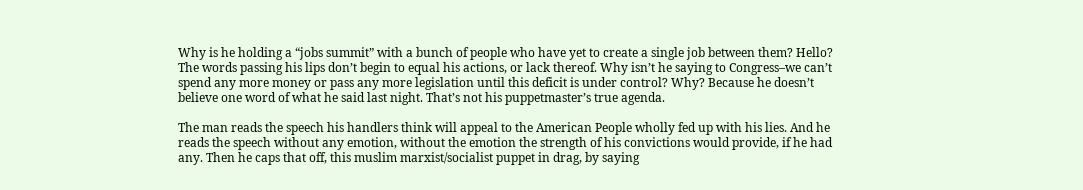Why is he holding a “jobs summit” with a bunch of people who have yet to create a single job between them? Hello? The words passing his lips don’t begin to equal his actions, or lack thereof. Why isn’t he saying to Congress–we can’t spend any more money or pass any more legislation until this deficit is under control? Why? Because he doesn’t believe one word of what he said last night. That’s not his puppetmaster’s true agenda.

The man reads the speech his handlers think will appeal to the American People wholly fed up with his lies. And he reads the speech without any emotion, without the emotion the strength of his convictions would provide, if he had any. Then he caps that off, this muslim marxist/socialist puppet in drag, by saying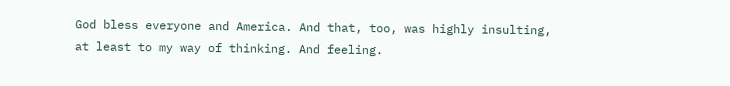God bless everyone and America. And that, too, was highly insulting, at least to my way of thinking. And feeling.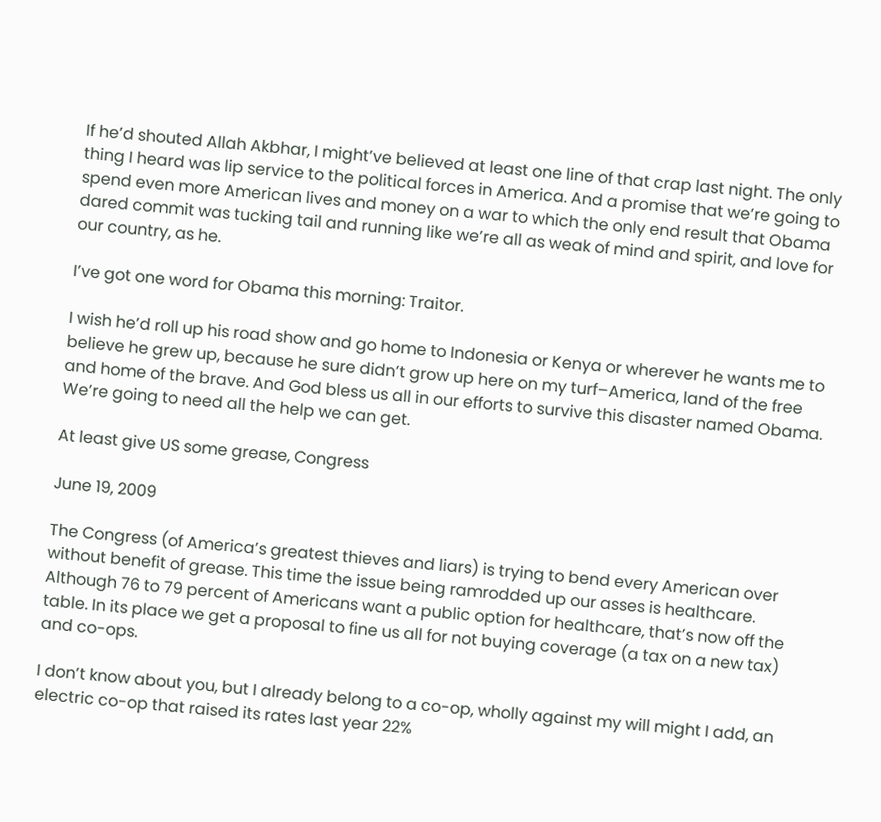If he’d shouted Allah Akbhar, I might’ve believed at least one line of that crap last night. The only thing I heard was lip service to the political forces in America. And a promise that we’re going to spend even more American lives and money on a war to which the only end result that Obama dared commit was tucking tail and running like we’re all as weak of mind and spirit, and love for our country, as he.

I’ve got one word for Obama this morning: Traitor.

I wish he’d roll up his road show and go home to Indonesia or Kenya or wherever he wants me to believe he grew up, because he sure didn’t grow up here on my turf–America, land of the free and home of the brave. And God bless us all in our efforts to survive this disaster named Obama. We’re going to need all the help we can get.

At least give US some grease, Congress

June 19, 2009

The Congress (of America’s greatest thieves and liars) is trying to bend every American over without benefit of grease. This time the issue being ramrodded up our asses is healthcare. Although 76 to 79 percent of Americans want a public option for healthcare, that’s now off the table. In its place we get a proposal to fine us all for not buying coverage (a tax on a new tax) and co-ops.

I don’t know about you, but I already belong to a co-op, wholly against my will might I add, an electric co-op that raised its rates last year 22%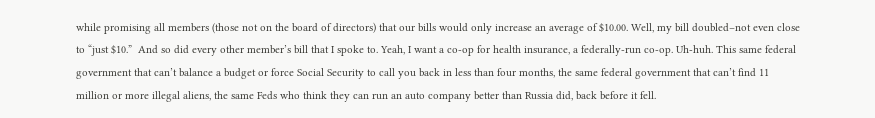while promising all members (those not on the board of directors) that our bills would only increase an average of $10.00. Well, my bill doubled–not even close to “just $10.”  And so did every other member’s bill that I spoke to. Yeah, I want a co-op for health insurance, a federally-run co-op. Uh-huh. This same federal government that can’t balance a budget or force Social Security to call you back in less than four months, the same federal government that can’t find 11 million or more illegal aliens, the same Feds who think they can run an auto company better than Russia did, back before it fell.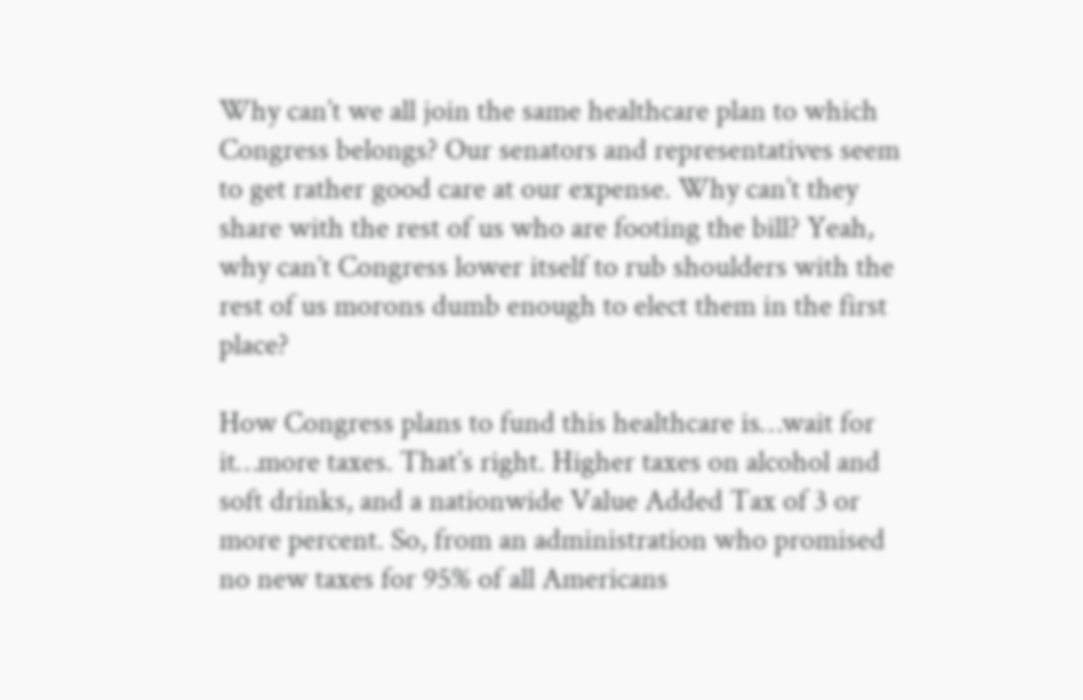Why can’t we all join the same healthcare plan to which Congress belongs? Our senators and representatives seem to get rather good care at our expense. Why can’t they share with the rest of us who are footing the bill? Yeah, why can’t Congress lower itself to rub shoulders with the rest of us morons dumb enough to elect them in the first place?

How Congress plans to fund this healthcare is…wait for it…more taxes. That’s right. Higher taxes on alcohol and soft drinks, and a nationwide Value Added Tax of 3 or more percent. So, from an administration who promised no new taxes for 95% of all Americans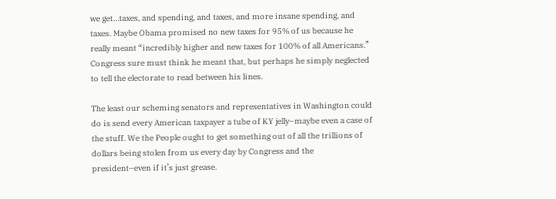we get…taxes, and spending, and taxes, and more insane spending, and taxes. Maybe Obama promised no new taxes for 95% of us because he really meant “incredibly higher and new taxes for 100% of all Americans.” Congress sure must think he meant that, but perhaps he simply neglected to tell the electorate to read between his lines.

The least our scheming senators and representatives in Washington could do is send every American taxpayer a tube of KY jelly–maybe even a case of the stuff. We the People ought to get something out of all the trillions of dollars being stolen from us every day by Congress and the president–even if it’s just grease.